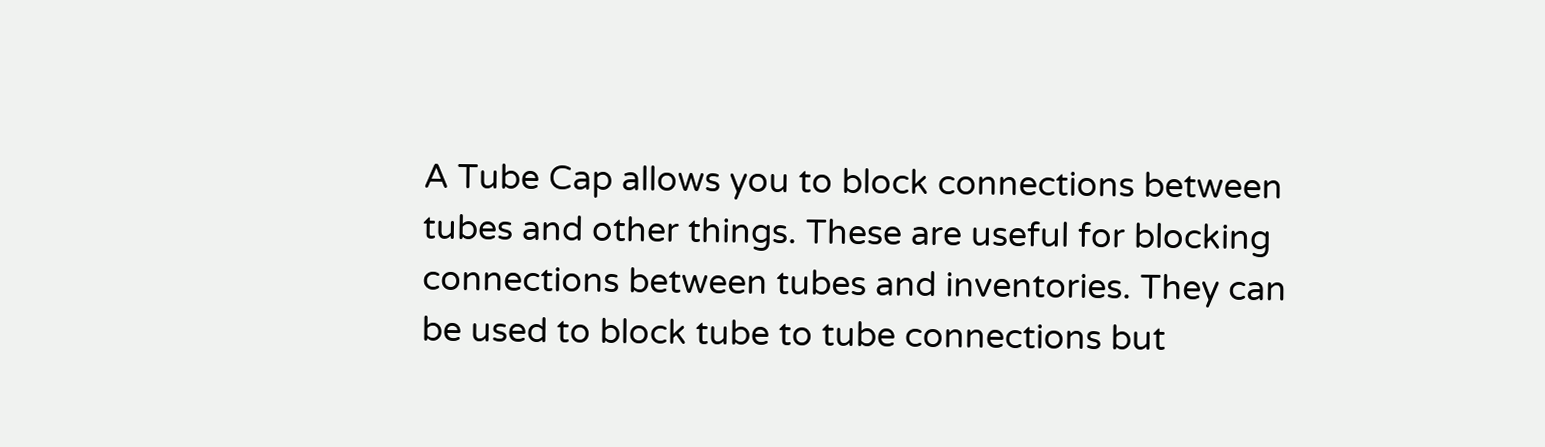A Tube Cap allows you to block connections between tubes and other things. These are useful for blocking connections between tubes and inventories. They can be used to block tube to tube connections but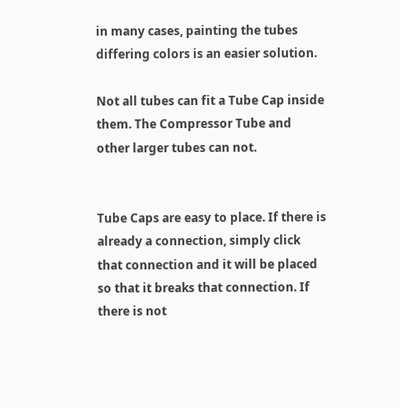in many cases, painting the tubes differing colors is an easier solution.

Not all tubes can fit a Tube Cap inside them. The Compressor Tube and other larger tubes can not.


Tube Caps are easy to place. If there is already a connection, simply click that connection and it will be placed so that it breaks that connection. If there is not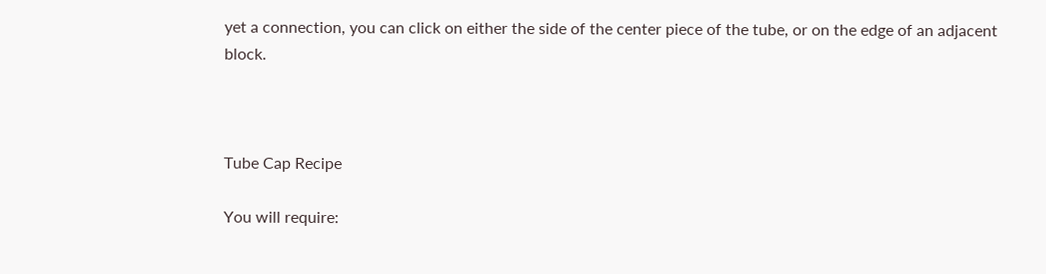yet a connection, you can click on either the side of the center piece of the tube, or on the edge of an adjacent block.



Tube Cap Recipe

You will require: